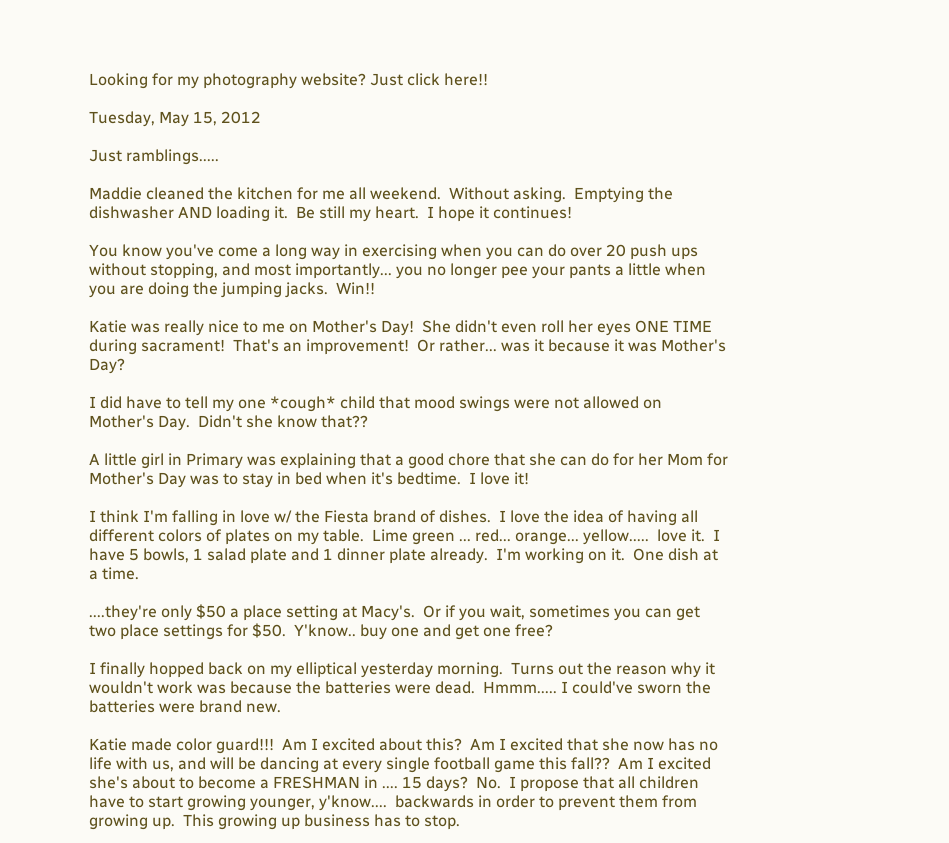Looking for my photography website? Just click here!!

Tuesday, May 15, 2012

Just ramblings.....

Maddie cleaned the kitchen for me all weekend.  Without asking.  Emptying the dishwasher AND loading it.  Be still my heart.  I hope it continues!

You know you've come a long way in exercising when you can do over 20 push ups without stopping, and most importantly... you no longer pee your pants a little when you are doing the jumping jacks.  Win!!

Katie was really nice to me on Mother's Day!  She didn't even roll her eyes ONE TIME during sacrament!  That's an improvement!  Or rather... was it because it was Mother's Day?

I did have to tell my one *cough* child that mood swings were not allowed on Mother's Day.  Didn't she know that??

A little girl in Primary was explaining that a good chore that she can do for her Mom for Mother's Day was to stay in bed when it's bedtime.  I love it!

I think I'm falling in love w/ the Fiesta brand of dishes.  I love the idea of having all different colors of plates on my table.  Lime green ... red... orange... yellow.....  love it.  I have 5 bowls, 1 salad plate and 1 dinner plate already.  I'm working on it.  One dish at a time.

....they're only $50 a place setting at Macy's.  Or if you wait, sometimes you can get two place settings for $50.  Y'know.. buy one and get one free?

I finally hopped back on my elliptical yesterday morning.  Turns out the reason why it wouldn't work was because the batteries were dead.  Hmmm..... I could've sworn the batteries were brand new.

Katie made color guard!!!  Am I excited about this?  Am I excited that she now has no life with us, and will be dancing at every single football game this fall??  Am I excited she's about to become a FRESHMAN in .... 15 days?  No.  I propose that all children have to start growing younger, y'know....  backwards in order to prevent them from growing up.  This growing up business has to stop.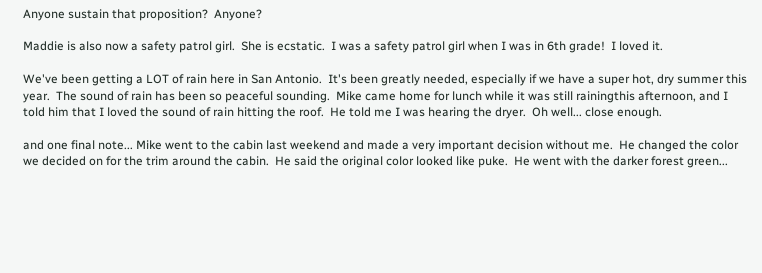Anyone sustain that proposition?  Anyone?

Maddie is also now a safety patrol girl.  She is ecstatic.  I was a safety patrol girl when I was in 6th grade!  I loved it.

We've been getting a LOT of rain here in San Antonio.  It's been greatly needed, especially if we have a super hot, dry summer this year.  The sound of rain has been so peaceful sounding.  Mike came home for lunch while it was still rainingthis afternoon, and I told him that I loved the sound of rain hitting the roof.  He told me I was hearing the dryer.  Oh well... close enough.

and one final note... Mike went to the cabin last weekend and made a very important decision without me.  He changed the color we decided on for the trim around the cabin.  He said the original color looked like puke.  He went with the darker forest green...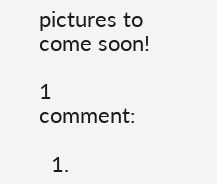pictures to come soon!

1 comment:

  1.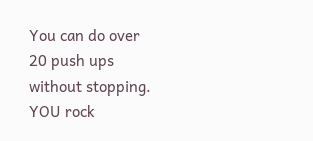You can do over 20 push ups without stopping. YOU rock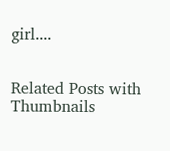girl....


Related Posts with Thumbnails